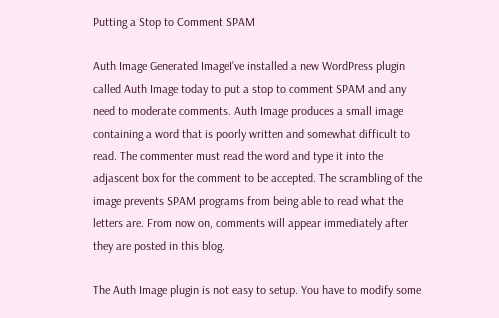Putting a Stop to Comment SPAM

Auth Image Generated ImageI’ve installed a new WordPress plugin called Auth Image today to put a stop to comment SPAM and any need to moderate comments. Auth Image produces a small image containing a word that is poorly written and somewhat difficult to read. The commenter must read the word and type it into the adjascent box for the comment to be accepted. The scrambling of the image prevents SPAM programs from being able to read what the letters are. From now on, comments will appear immediately after they are posted in this blog.

The Auth Image plugin is not easy to setup. You have to modify some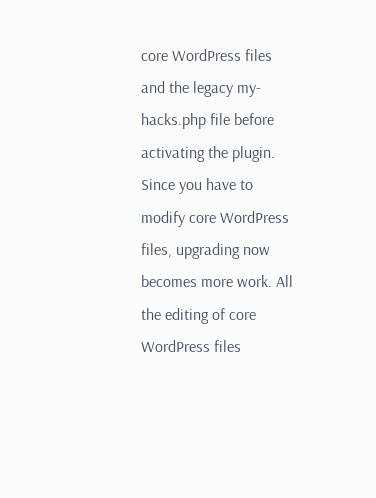core WordPress files and the legacy my-hacks.php file before activating the plugin. Since you have to modify core WordPress files, upgrading now becomes more work. All the editing of core WordPress files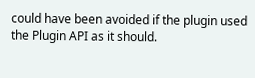could have been avoided if the plugin used the Plugin API as it should.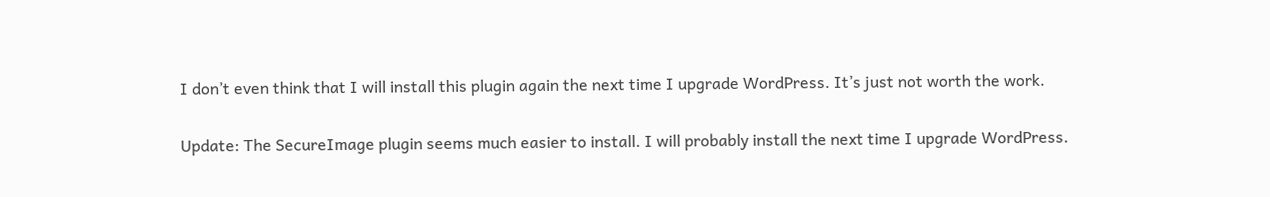I don’t even think that I will install this plugin again the next time I upgrade WordPress. It’s just not worth the work.

Update: The SecureImage plugin seems much easier to install. I will probably install the next time I upgrade WordPress.